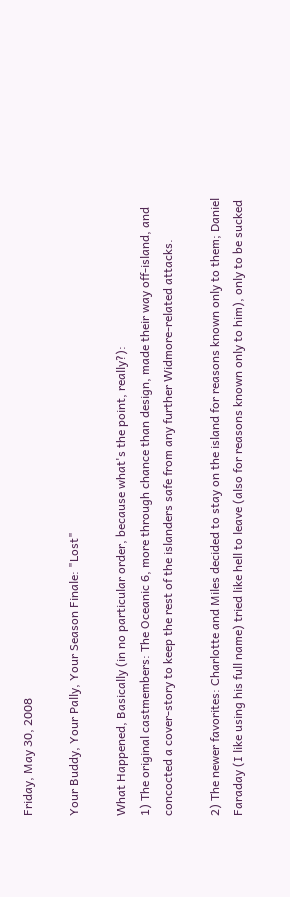Friday, May 30, 2008

Your Buddy, Your Pally, Your Season Finale: "Lost"

What Happened, Basically (in no particular order, because what's the point, really?):
1) The original castmembers: The Oceanic 6, more through chance than design, made their way off-island, and concocted a cover-story to keep the rest of the islanders safe from any further Widmore-related attacks.

2) The newer favorites: Charlotte and Miles decided to stay on the island for reasons known only to them; Daniel Faraday (I like using his full name) tried like hell to leave (also for reasons known only to him), only to be sucked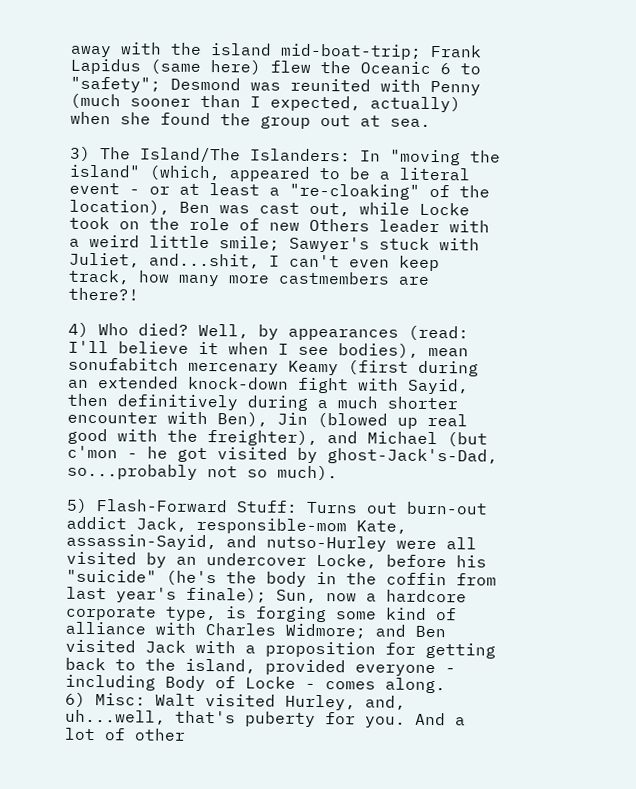away with the island mid-boat-trip; Frank Lapidus (same here) flew the Oceanic 6 to "safety"; Desmond was reunited with Penny (much sooner than I expected, actually) when she found the group out at sea.

3) The Island/The Islanders: In "moving the island" (which, appeared to be a literal event - or at least a "re-cloaking" of the location), Ben was cast out, while Locke took on the role of new Others leader with a weird little smile; Sawyer's stuck with Juliet, and...shit, I can't even keep track, how many more castmembers are there?!

4) Who died? Well, by appearances (read: I'll believe it when I see bodies), mean sonufabitch mercenary Keamy (first during an extended knock-down fight with Sayid, then definitively during a much shorter encounter with Ben), Jin (blowed up real good with the freighter), and Michael (but c'mon - he got visited by ghost-Jack's-Dad, so...probably not so much).

5) Flash-Forward Stuff: Turns out burn-out addict Jack, responsible-mom Kate, assassin-Sayid, and nutso-Hurley were all visited by an undercover Locke, before his "suicide" (he's the body in the coffin from last year's finale); Sun, now a hardcore corporate type, is forging some kind of alliance with Charles Widmore; and Ben visited Jack with a proposition for getting back to the island, provided everyone - including Body of Locke - comes along.
6) Misc: Walt visited Hurley, and, uh...well, that's puberty for you. And a lot of other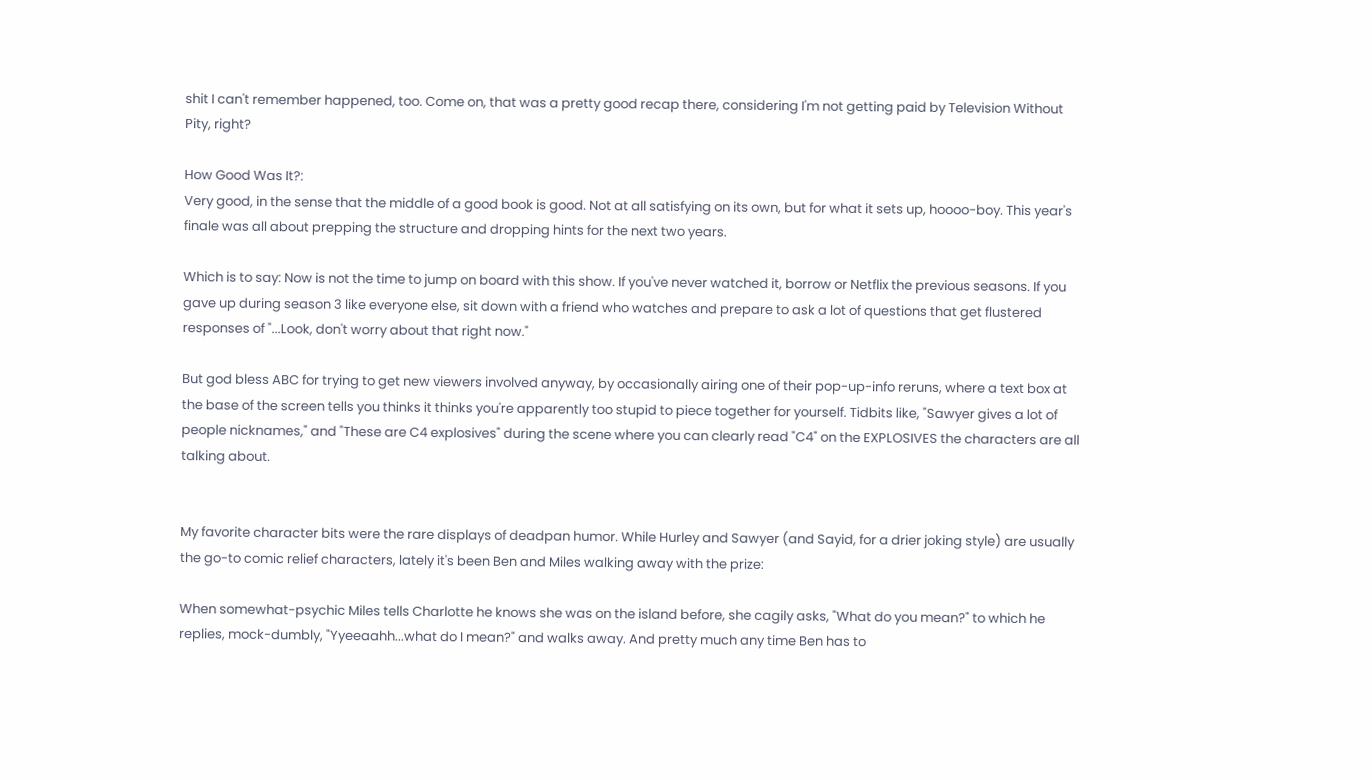shit I can't remember happened, too. Come on, that was a pretty good recap there, considering I'm not getting paid by Television Without Pity, right?

How Good Was It?:
Very good, in the sense that the middle of a good book is good. Not at all satisfying on its own, but for what it sets up, hoooo-boy. This year's finale was all about prepping the structure and dropping hints for the next two years.

Which is to say: Now is not the time to jump on board with this show. If you've never watched it, borrow or Netflix the previous seasons. If you gave up during season 3 like everyone else, sit down with a friend who watches and prepare to ask a lot of questions that get flustered responses of "...Look, don't worry about that right now."

But god bless ABC for trying to get new viewers involved anyway, by occasionally airing one of their pop-up-info reruns, where a text box at the base of the screen tells you thinks it thinks you're apparently too stupid to piece together for yourself. Tidbits like, "Sawyer gives a lot of people nicknames," and "These are C4 explosives" during the scene where you can clearly read "C4" on the EXPLOSIVES the characters are all talking about.


My favorite character bits were the rare displays of deadpan humor. While Hurley and Sawyer (and Sayid, for a drier joking style) are usually the go-to comic relief characters, lately it's been Ben and Miles walking away with the prize:

When somewhat-psychic Miles tells Charlotte he knows she was on the island before, she cagily asks, "What do you mean?" to which he replies, mock-dumbly, "Yyeeaahh...what do I mean?" and walks away. And pretty much any time Ben has to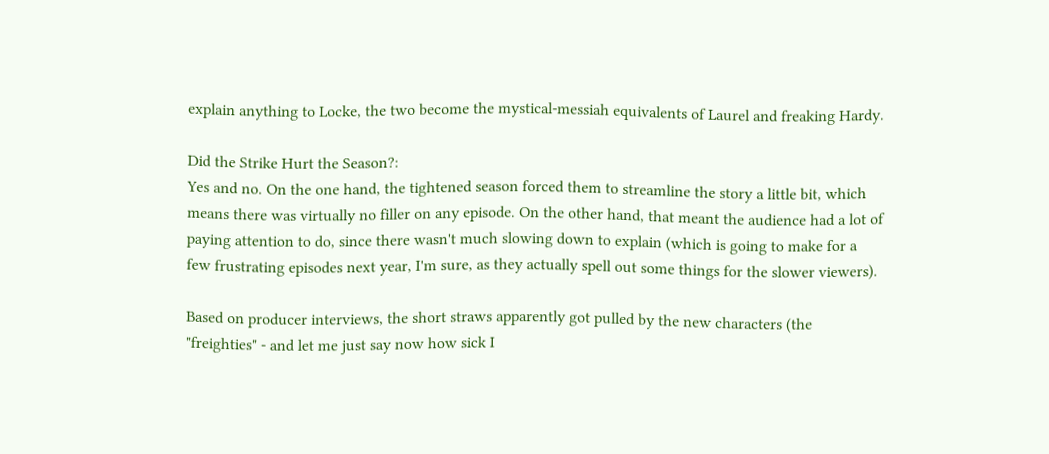explain anything to Locke, the two become the mystical-messiah equivalents of Laurel and freaking Hardy.

Did the Strike Hurt the Season?:
Yes and no. On the one hand, the tightened season forced them to streamline the story a little bit, which means there was virtually no filler on any episode. On the other hand, that meant the audience had a lot of paying attention to do, since there wasn't much slowing down to explain (which is going to make for a few frustrating episodes next year, I'm sure, as they actually spell out some things for the slower viewers).

Based on producer interviews, the short straws apparently got pulled by the new characters (the "freighties" - and let me just say now how sick I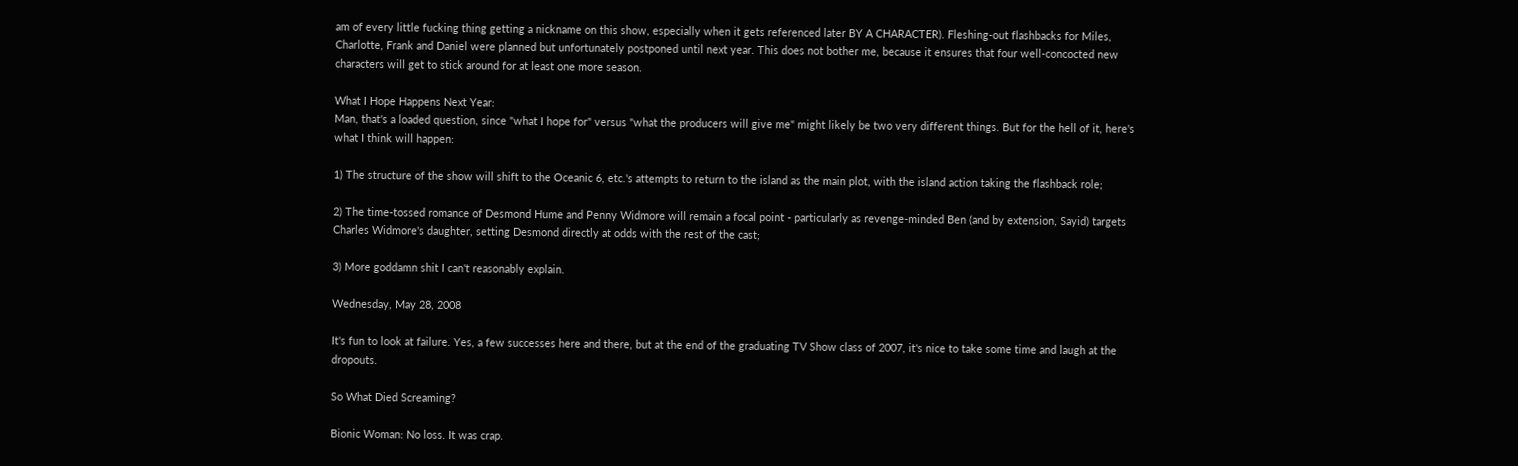am of every little fucking thing getting a nickname on this show, especially when it gets referenced later BY A CHARACTER). Fleshing-out flashbacks for Miles, Charlotte, Frank and Daniel were planned but unfortunately postponed until next year. This does not bother me, because it ensures that four well-concocted new characters will get to stick around for at least one more season.

What I Hope Happens Next Year:
Man, that's a loaded question, since "what I hope for" versus "what the producers will give me" might likely be two very different things. But for the hell of it, here's what I think will happen:

1) The structure of the show will shift to the Oceanic 6, etc.'s attempts to return to the island as the main plot, with the island action taking the flashback role;

2) The time-tossed romance of Desmond Hume and Penny Widmore will remain a focal point - particularly as revenge-minded Ben (and by extension, Sayid) targets Charles Widmore's daughter, setting Desmond directly at odds with the rest of the cast;

3) More goddamn shit I can't reasonably explain.

Wednesday, May 28, 2008

It's fun to look at failure. Yes, a few successes here and there, but at the end of the graduating TV Show class of 2007, it's nice to take some time and laugh at the dropouts.

So What Died Screaming?

Bionic Woman: No loss. It was crap.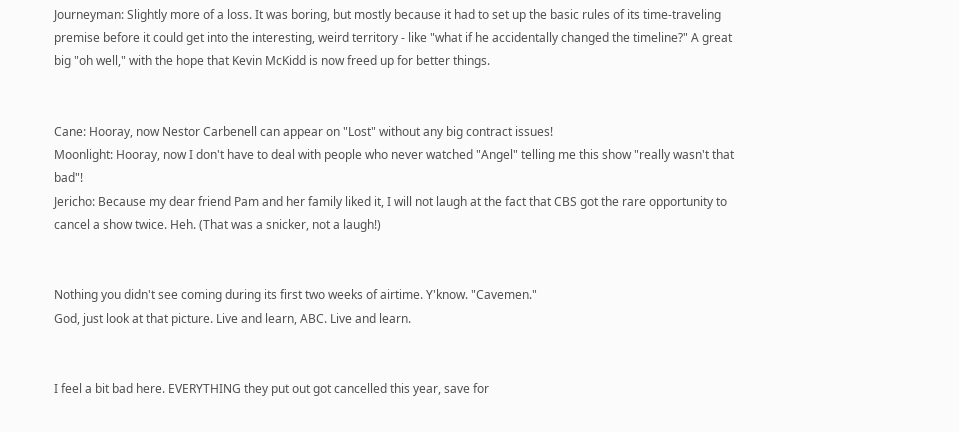Journeyman: Slightly more of a loss. It was boring, but mostly because it had to set up the basic rules of its time-traveling premise before it could get into the interesting, weird territory - like "what if he accidentally changed the timeline?" A great big "oh well," with the hope that Kevin McKidd is now freed up for better things.


Cane: Hooray, now Nestor Carbenell can appear on "Lost" without any big contract issues!
Moonlight: Hooray, now I don't have to deal with people who never watched "Angel" telling me this show "really wasn't that bad"!
Jericho: Because my dear friend Pam and her family liked it, I will not laugh at the fact that CBS got the rare opportunity to cancel a show twice. Heh. (That was a snicker, not a laugh!)


Nothing you didn't see coming during its first two weeks of airtime. Y'know. "Cavemen."
God, just look at that picture. Live and learn, ABC. Live and learn.


I feel a bit bad here. EVERYTHING they put out got cancelled this year, save for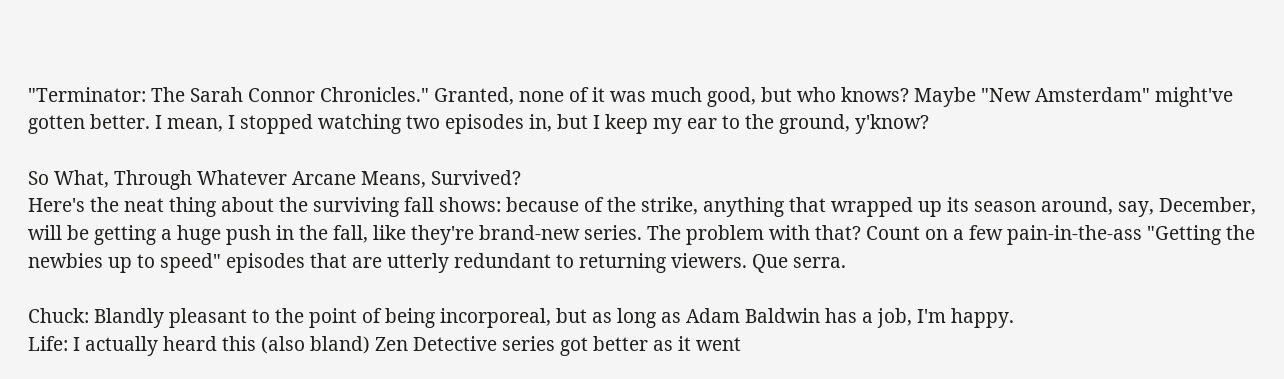"Terminator: The Sarah Connor Chronicles." Granted, none of it was much good, but who knows? Maybe "New Amsterdam" might've gotten better. I mean, I stopped watching two episodes in, but I keep my ear to the ground, y'know?

So What, Through Whatever Arcane Means, Survived?
Here's the neat thing about the surviving fall shows: because of the strike, anything that wrapped up its season around, say, December, will be getting a huge push in the fall, like they're brand-new series. The problem with that? Count on a few pain-in-the-ass "Getting the newbies up to speed" episodes that are utterly redundant to returning viewers. Que serra.

Chuck: Blandly pleasant to the point of being incorporeal, but as long as Adam Baldwin has a job, I'm happy.
Life: I actually heard this (also bland) Zen Detective series got better as it went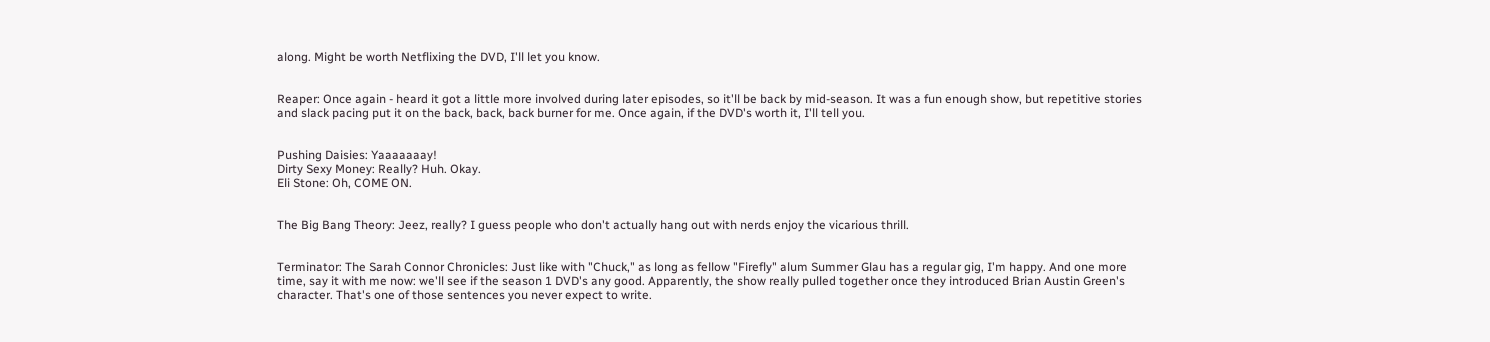along. Might be worth Netflixing the DVD, I'll let you know.


Reaper: Once again - heard it got a little more involved during later episodes, so it'll be back by mid-season. It was a fun enough show, but repetitive stories and slack pacing put it on the back, back, back burner for me. Once again, if the DVD's worth it, I'll tell you.


Pushing Daisies: Yaaaaaaay!
Dirty Sexy Money: Really? Huh. Okay.
Eli Stone: Oh, COME ON.


The Big Bang Theory: Jeez, really? I guess people who don't actually hang out with nerds enjoy the vicarious thrill.


Terminator: The Sarah Connor Chronicles: Just like with "Chuck," as long as fellow "Firefly" alum Summer Glau has a regular gig, I'm happy. And one more time, say it with me now: we'll see if the season 1 DVD's any good. Apparently, the show really pulled together once they introduced Brian Austin Green's character. That's one of those sentences you never expect to write.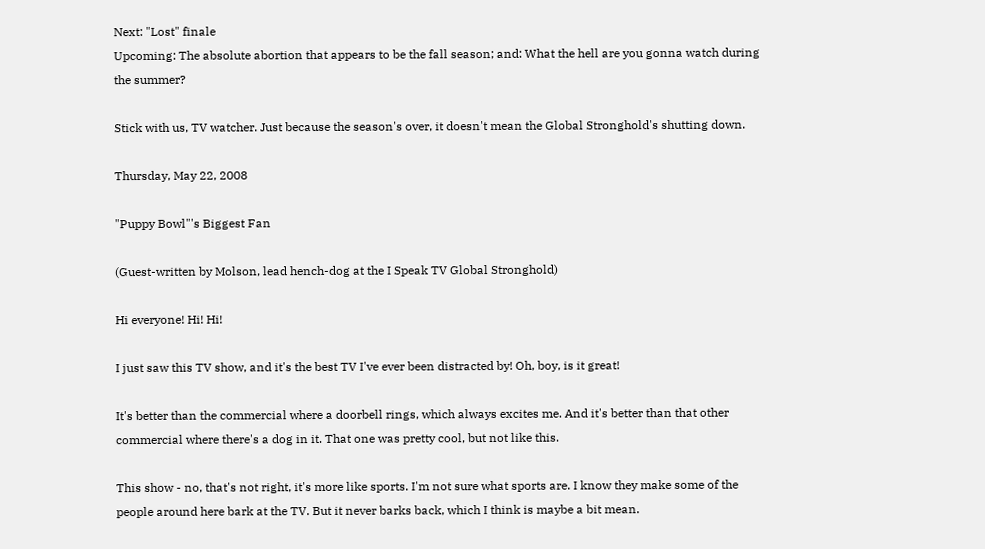Next: "Lost" finale
Upcoming: The absolute abortion that appears to be the fall season; and: What the hell are you gonna watch during the summer?

Stick with us, TV watcher. Just because the season's over, it doesn't mean the Global Stronghold's shutting down.

Thursday, May 22, 2008

"Puppy Bowl"'s Biggest Fan

(Guest-written by Molson, lead hench-dog at the I Speak TV Global Stronghold)

Hi everyone! Hi! Hi!

I just saw this TV show, and it's the best TV I've ever been distracted by! Oh, boy, is it great!

It's better than the commercial where a doorbell rings, which always excites me. And it's better than that other commercial where there's a dog in it. That one was pretty cool, but not like this.

This show - no, that's not right, it's more like sports. I'm not sure what sports are. I know they make some of the people around here bark at the TV. But it never barks back, which I think is maybe a bit mean.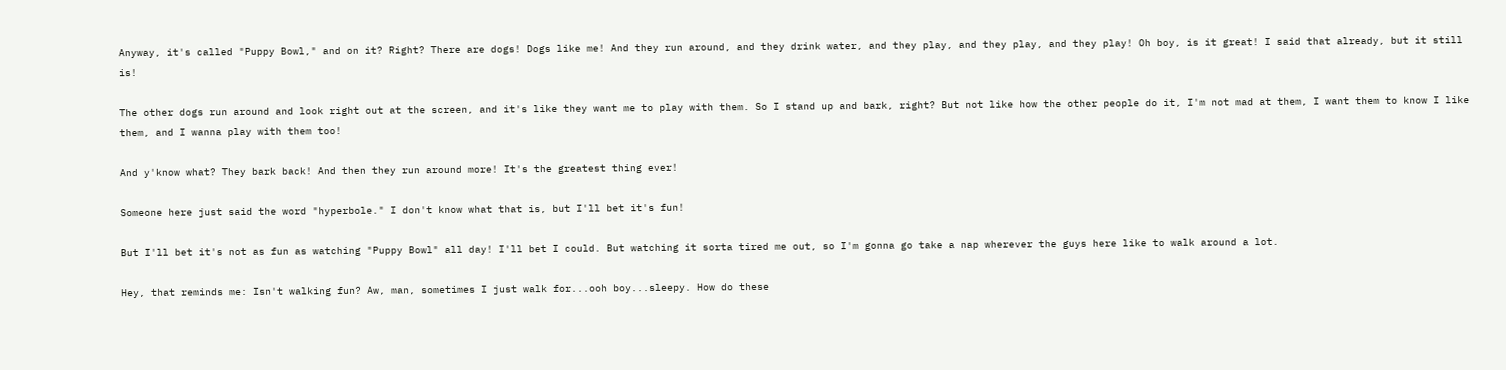Anyway, it's called "Puppy Bowl," and on it? Right? There are dogs! Dogs like me! And they run around, and they drink water, and they play, and they play, and they play! Oh boy, is it great! I said that already, but it still is!

The other dogs run around and look right out at the screen, and it's like they want me to play with them. So I stand up and bark, right? But not like how the other people do it, I'm not mad at them, I want them to know I like them, and I wanna play with them too!

And y'know what? They bark back! And then they run around more! It's the greatest thing ever!

Someone here just said the word "hyperbole." I don't know what that is, but I'll bet it's fun!

But I'll bet it's not as fun as watching "Puppy Bowl" all day! I'll bet I could. But watching it sorta tired me out, so I'm gonna go take a nap wherever the guys here like to walk around a lot.

Hey, that reminds me: Isn't walking fun? Aw, man, sometimes I just walk for...ooh boy...sleepy. How do these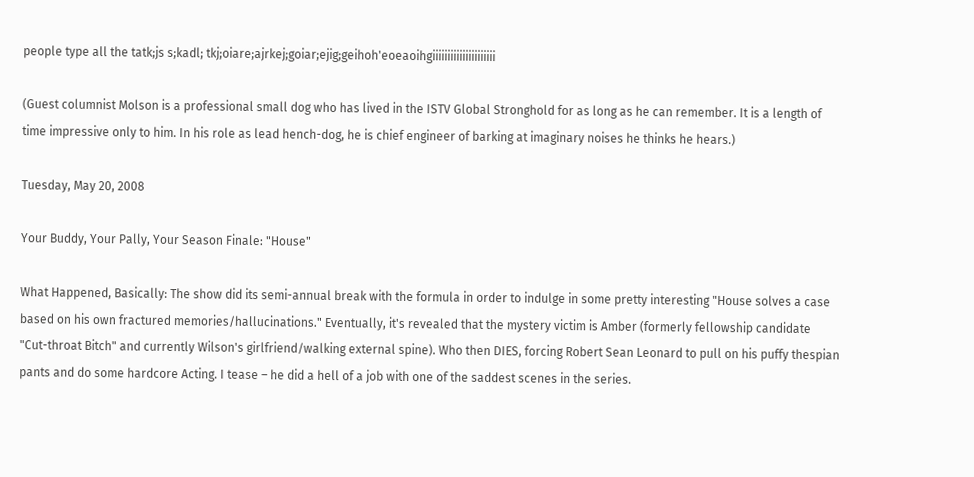people type all the tatk;js s;kadl; tkj;oiare;ajrkej;goiar;ejig;geihoh'eoeaoihgiiiiiiiiiiiiiiiiiiiii

(Guest columnist Molson is a professional small dog who has lived in the ISTV Global Stronghold for as long as he can remember. It is a length of time impressive only to him. In his role as lead hench-dog, he is chief engineer of barking at imaginary noises he thinks he hears.)

Tuesday, May 20, 2008

Your Buddy, Your Pally, Your Season Finale: "House"

What Happened, Basically: The show did its semi-annual break with the formula in order to indulge in some pretty interesting "House solves a case based on his own fractured memories/hallucinations." Eventually, it's revealed that the mystery victim is Amber (formerly fellowship candidate "Cut-throat Bitch" and currently Wilson's girlfriend/walking external spine). Who then DIES, forcing Robert Sean Leonard to pull on his puffy thespian pants and do some hardcore Acting. I tease – he did a hell of a job with one of the saddest scenes in the series.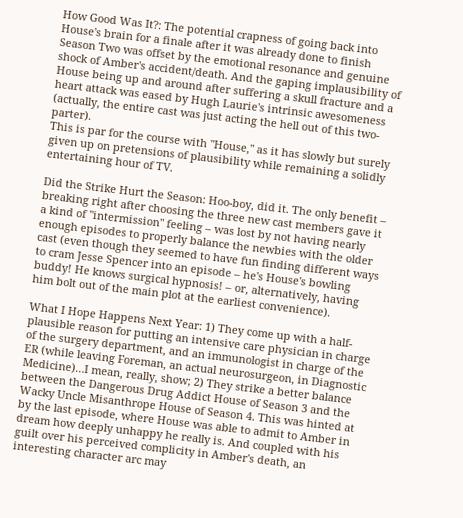How Good Was It?: The potential crapness of going back into House's brain for a finale after it was already done to finish Season Two was offset by the emotional resonance and genuine shock of Amber's accident/death. And the gaping implausibility of House being up and around after suffering a skull fracture and a heart attack was eased by Hugh Laurie's intrinsic awesomeness (actually, the entire cast was just acting the hell out of this two-parter).
This is par for the course with "House," as it has slowly but surely given up on pretensions of plausibility while remaining a solidly entertaining hour of TV.

Did the Strike Hurt the Season: Hoo-boy, did it. The only benefit – breaking right after choosing the three new cast members gave it a kind of "intermission" feeling – was lost by not having nearly enough episodes to properly balance the newbies with the older cast (even though they seemed to have fun finding different ways to cram Jesse Spencer into an episode – he's House's bowling buddy! He knows surgical hypnosis! – or, alternatively, having him bolt out of the main plot at the earliest convenience).

What I Hope Happens Next Year: 1) They come up with a half-plausible reason for putting an intensive care physician in charge of the surgery department, and an immunologist in charge of the ER (while leaving Foreman, an actual neurosurgeon, in Diagnostic Medicine)…I mean, really, show; 2) They strike a better balance between the Dangerous Drug Addict House of Season 3 and the Wacky Uncle Misanthrope House of Season 4. This was hinted at by the last episode, where House was able to admit to Amber in dream how deeply unhappy he really is. And coupled with his guilt over his perceived complicity in Amber's death, an interesting character arc may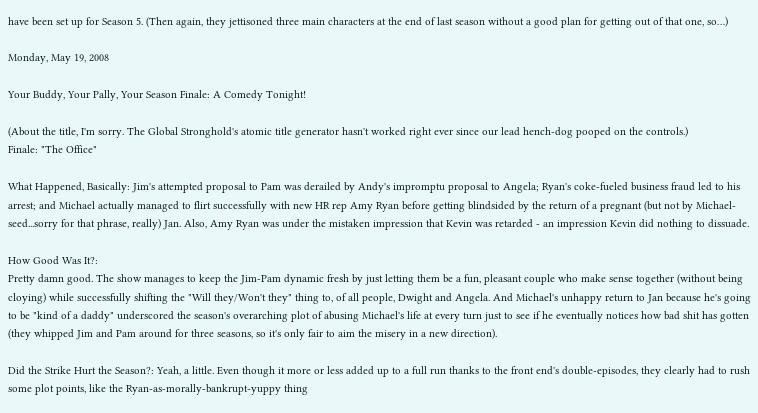have been set up for Season 5. (Then again, they jettisoned three main characters at the end of last season without a good plan for getting out of that one, so…)

Monday, May 19, 2008

Your Buddy, Your Pally, Your Season Finale: A Comedy Tonight!

(About the title, I'm sorry. The Global Stronghold's atomic title generator hasn't worked right ever since our lead hench-dog pooped on the controls.)
Finale: "The Office"

What Happened, Basically: Jim's attempted proposal to Pam was derailed by Andy's impromptu proposal to Angela; Ryan's coke-fueled business fraud led to his arrest; and Michael actually managed to flirt successfully with new HR rep Amy Ryan before getting blindsided by the return of a pregnant (but not by Michael-seed...sorry for that phrase, really) Jan. Also, Amy Ryan was under the mistaken impression that Kevin was retarded - an impression Kevin did nothing to dissuade.

How Good Was It?:
Pretty damn good. The show manages to keep the Jim-Pam dynamic fresh by just letting them be a fun, pleasant couple who make sense together (without being cloying) while successfully shifting the "Will they/Won't they" thing to, of all people, Dwight and Angela. And Michael's unhappy return to Jan because he's going to be "kind of a daddy" underscored the season's overarching plot of abusing Michael's life at every turn just to see if he eventually notices how bad shit has gotten (they whipped Jim and Pam around for three seasons, so it's only fair to aim the misery in a new direction).

Did the Strike Hurt the Season?: Yeah, a little. Even though it more or less added up to a full run thanks to the front end's double-episodes, they clearly had to rush some plot points, like the Ryan-as-morally-bankrupt-yuppy thing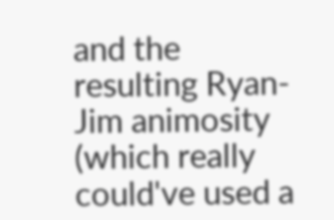and the resulting Ryan-Jim animosity (which really could've used a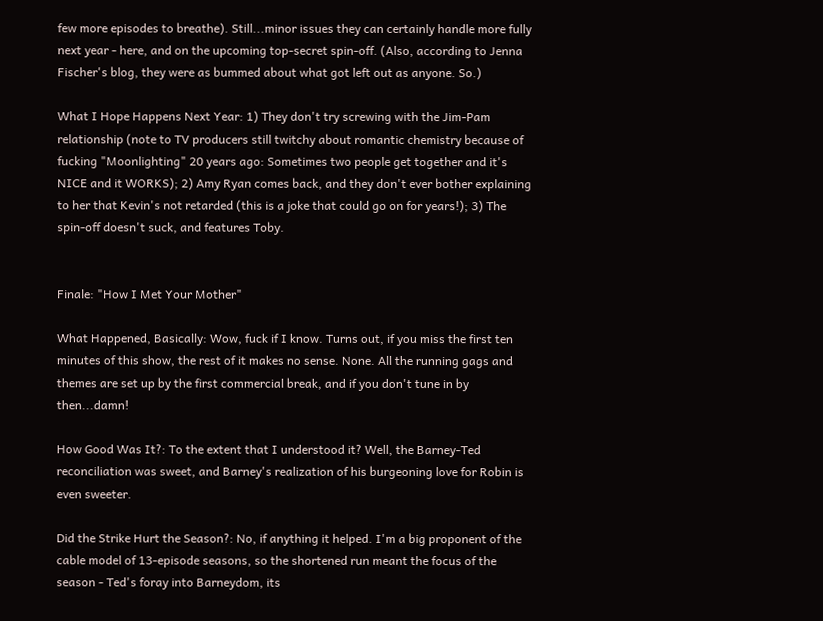few more episodes to breathe). Still...minor issues they can certainly handle more fully next year - here, and on the upcoming top-secret spin-off. (Also, according to Jenna Fischer's blog, they were as bummed about what got left out as anyone. So.)

What I Hope Happens Next Year: 1) They don't try screwing with the Jim-Pam relationship (note to TV producers still twitchy about romantic chemistry because of fucking "Moonlighting" 20 years ago: Sometimes two people get together and it's NICE and it WORKS); 2) Amy Ryan comes back, and they don't ever bother explaining to her that Kevin's not retarded (this is a joke that could go on for years!); 3) The spin-off doesn't suck, and features Toby.


Finale: "How I Met Your Mother"

What Happened, Basically: Wow, fuck if I know. Turns out, if you miss the first ten minutes of this show, the rest of it makes no sense. None. All the running gags and themes are set up by the first commercial break, and if you don't tune in by then...damn!

How Good Was It?: To the extent that I understood it? Well, the Barney-Ted reconciliation was sweet, and Barney's realization of his burgeoning love for Robin is even sweeter.

Did the Strike Hurt the Season?: No, if anything it helped. I'm a big proponent of the cable model of 13-episode seasons, so the shortened run meant the focus of the season - Ted's foray into Barneydom, its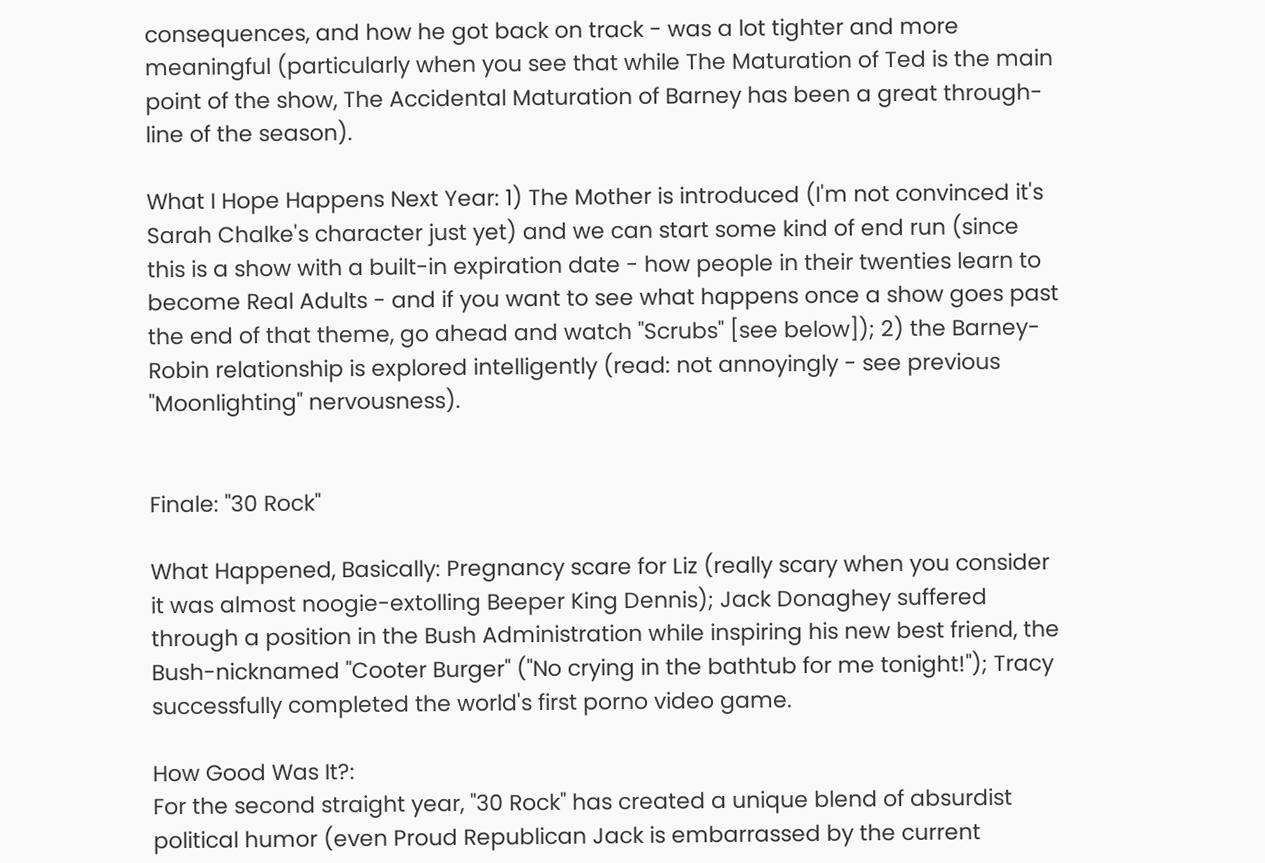consequences, and how he got back on track - was a lot tighter and more meaningful (particularly when you see that while The Maturation of Ted is the main point of the show, The Accidental Maturation of Barney has been a great through-line of the season).

What I Hope Happens Next Year: 1) The Mother is introduced (I'm not convinced it's Sarah Chalke's character just yet) and we can start some kind of end run (since this is a show with a built-in expiration date - how people in their twenties learn to become Real Adults - and if you want to see what happens once a show goes past the end of that theme, go ahead and watch "Scrubs" [see below]); 2) the Barney-Robin relationship is explored intelligently (read: not annoyingly - see previous "Moonlighting" nervousness).


Finale: "30 Rock"

What Happened, Basically: Pregnancy scare for Liz (really scary when you consider it was almost noogie-extolling Beeper King Dennis); Jack Donaghey suffered through a position in the Bush Administration while inspiring his new best friend, the Bush-nicknamed "Cooter Burger" ("No crying in the bathtub for me tonight!"); Tracy successfully completed the world's first porno video game.

How Good Was It?:
For the second straight year, "30 Rock" has created a unique blend of absurdist political humor (even Proud Republican Jack is embarrassed by the current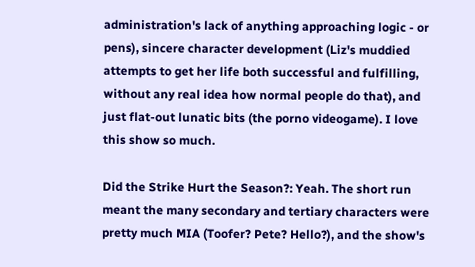administration's lack of anything approaching logic - or pens), sincere character development (Liz's muddied attempts to get her life both successful and fulfilling, without any real idea how normal people do that), and just flat-out lunatic bits (the porno videogame). I love this show so much.

Did the Strike Hurt the Season?: Yeah. The short run meant the many secondary and tertiary characters were pretty much MIA (Toofer? Pete? Hello?), and the show's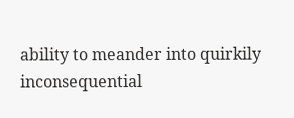ability to meander into quirkily inconsequential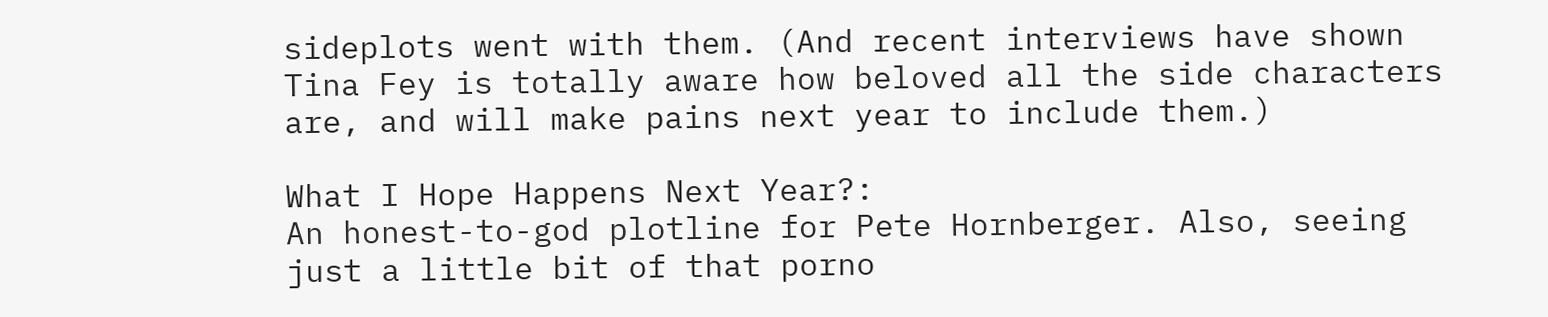sideplots went with them. (And recent interviews have shown Tina Fey is totally aware how beloved all the side characters are, and will make pains next year to include them.)

What I Hope Happens Next Year?:
An honest-to-god plotline for Pete Hornberger. Also, seeing just a little bit of that porno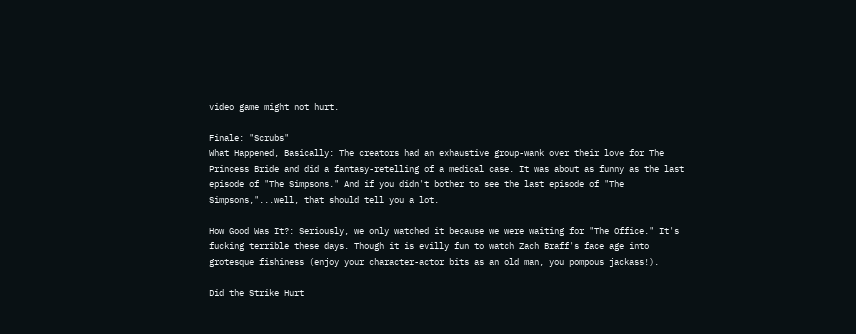video game might not hurt.

Finale: "Scrubs"
What Happened, Basically: The creators had an exhaustive group-wank over their love for The Princess Bride and did a fantasy-retelling of a medical case. It was about as funny as the last episode of "The Simpsons." And if you didn't bother to see the last episode of "The Simpsons,"...well, that should tell you a lot.

How Good Was It?: Seriously, we only watched it because we were waiting for "The Office." It's fucking terrible these days. Though it is evilly fun to watch Zach Braff's face age into grotesque fishiness (enjoy your character-actor bits as an old man, you pompous jackass!).

Did the Strike Hurt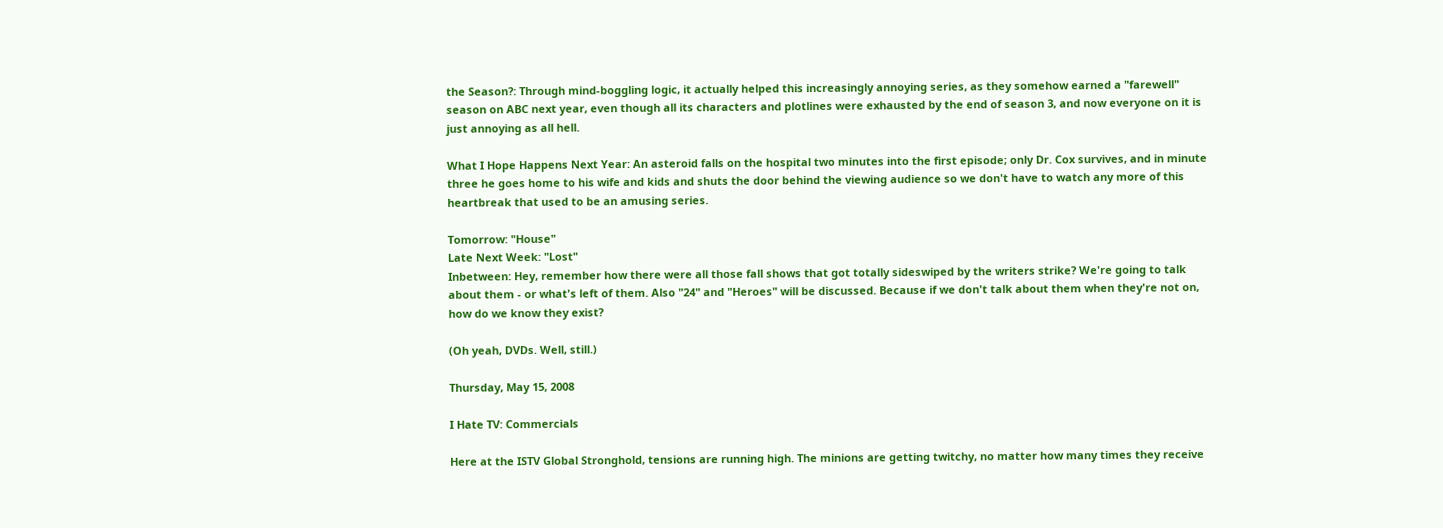the Season?: Through mind-boggling logic, it actually helped this increasingly annoying series, as they somehow earned a "farewell" season on ABC next year, even though all its characters and plotlines were exhausted by the end of season 3, and now everyone on it is just annoying as all hell.

What I Hope Happens Next Year: An asteroid falls on the hospital two minutes into the first episode; only Dr. Cox survives, and in minute three he goes home to his wife and kids and shuts the door behind the viewing audience so we don't have to watch any more of this heartbreak that used to be an amusing series.

Tomorrow: "House"
Late Next Week: "Lost"
Inbetween: Hey, remember how there were all those fall shows that got totally sideswiped by the writers strike? We're going to talk about them - or what's left of them. Also "24" and "Heroes" will be discussed. Because if we don't talk about them when they're not on, how do we know they exist?

(Oh yeah, DVDs. Well, still.)

Thursday, May 15, 2008

I Hate TV: Commercials

Here at the ISTV Global Stronghold, tensions are running high. The minions are getting twitchy, no matter how many times they receive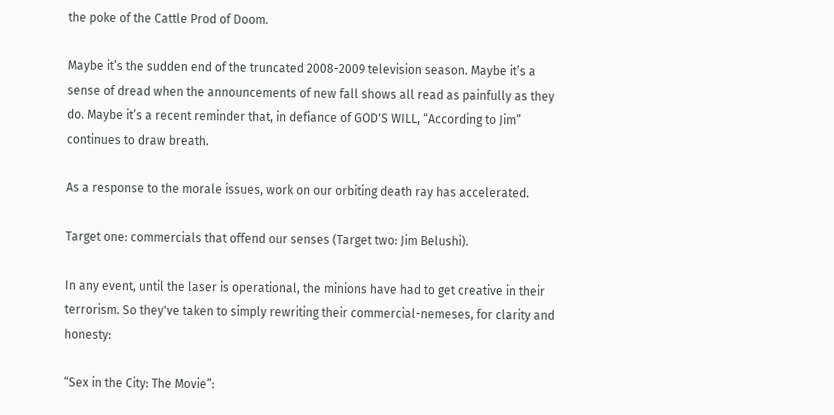the poke of the Cattle Prod of Doom.

Maybe it’s the sudden end of the truncated 2008-2009 television season. Maybe it’s a sense of dread when the announcements of new fall shows all read as painfully as they do. Maybe it’s a recent reminder that, in defiance of GOD'S WILL, “According to Jim” continues to draw breath.

As a response to the morale issues, work on our orbiting death ray has accelerated.

Target one: commercials that offend our senses (Target two: Jim Belushi).

In any event, until the laser is operational, the minions have had to get creative in their terrorism. So they've taken to simply rewriting their commercial-nemeses, for clarity and honesty:

“Sex in the City: The Movie”: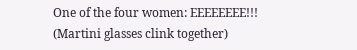One of the four women: EEEEEEEE!!!
(Martini glasses clink together)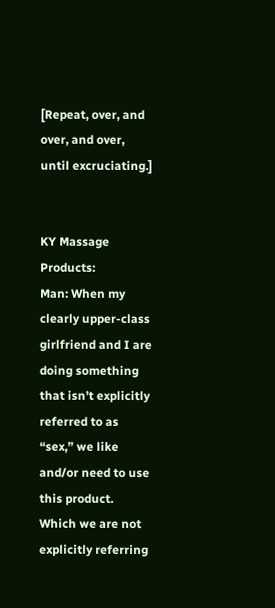[Repeat, over, and over, and over, until excruciating.]


KY Massage Products:
Man: When my clearly upper-class girlfriend and I are doing something that isn’t explicitly referred to as “sex,” we like and/or need to use this product. Which we are not explicitly referring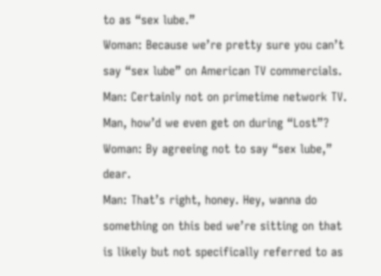to as “sex lube.”
Woman: Because we’re pretty sure you can’t say “sex lube” on American TV commercials.
Man: Certainly not on primetime network TV. Man, how’d we even get on during “Lost”?
Woman: By agreeing not to say “sex lube,” dear.
Man: That’s right, honey. Hey, wanna do something on this bed we’re sitting on that is likely but not specifically referred to as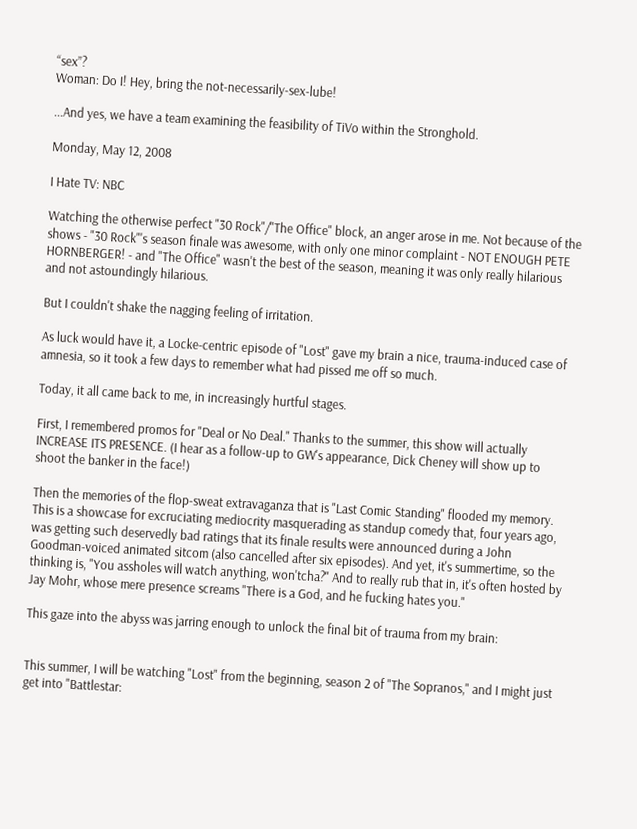“sex”?
Woman: Do I! Hey, bring the not-necessarily-sex-lube!

...And yes, we have a team examining the feasibility of TiVo within the Stronghold.

Monday, May 12, 2008

I Hate TV: NBC

Watching the otherwise perfect "30 Rock"/"The Office" block, an anger arose in me. Not because of the shows - "30 Rock"'s season finale was awesome, with only one minor complaint - NOT ENOUGH PETE HORNBERGER! - and "The Office" wasn't the best of the season, meaning it was only really hilarious and not astoundingly hilarious.

But I couldn't shake the nagging feeling of irritation.

As luck would have it, a Locke-centric episode of "Lost" gave my brain a nice, trauma-induced case of amnesia, so it took a few days to remember what had pissed me off so much.

Today, it all came back to me, in increasingly hurtful stages.

First, I remembered promos for "Deal or No Deal." Thanks to the summer, this show will actually INCREASE ITS PRESENCE. (I hear as a follow-up to GW's appearance, Dick Cheney will show up to shoot the banker in the face!)

Then the memories of the flop-sweat extravaganza that is "Last Comic Standing" flooded my memory. This is a showcase for excruciating mediocrity masquerading as standup comedy that, four years ago, was getting such deservedly bad ratings that its finale results were announced during a John Goodman-voiced animated sitcom (also cancelled after six episodes). And yet, it's summertime, so the thinking is, "You assholes will watch anything, won'tcha?" And to really rub that in, it's often hosted by Jay Mohr, whose mere presence screams "There is a God, and he fucking hates you."

This gaze into the abyss was jarring enough to unlock the final bit of trauma from my brain:


This summer, I will be watching "Lost" from the beginning, season 2 of "The Sopranos," and I might just get into "Battlestar: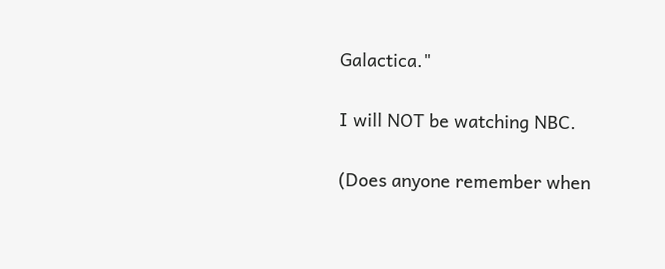Galactica."

I will NOT be watching NBC.

(Does anyone remember when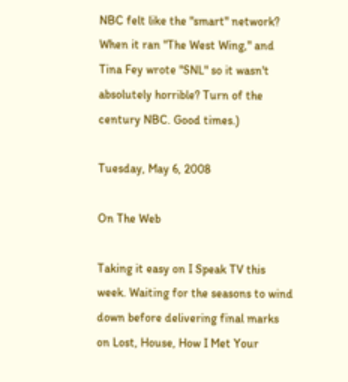NBC felt like the "smart" network? When it ran "The West Wing," and Tina Fey wrote "SNL" so it wasn't absolutely horrible? Turn of the century NBC. Good times.)

Tuesday, May 6, 2008

On The Web

Taking it easy on I Speak TV this week. Waiting for the seasons to wind down before delivering final marks on Lost, House, How I Met Your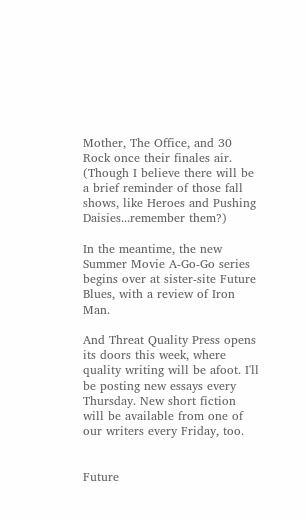Mother, The Office, and 30 Rock once their finales air. (Though I believe there will be a brief reminder of those fall shows, like Heroes and Pushing Daisies...remember them?)

In the meantime, the new Summer Movie A-Go-Go series begins over at sister-site Future Blues, with a review of Iron Man.

And Threat Quality Press opens its doors this week, where quality writing will be afoot. I'll be posting new essays every Thursday. New short fiction will be available from one of our writers every Friday, too.


Future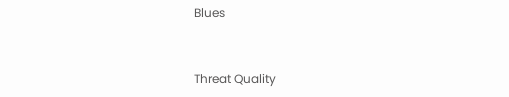Blues


Threat Quality